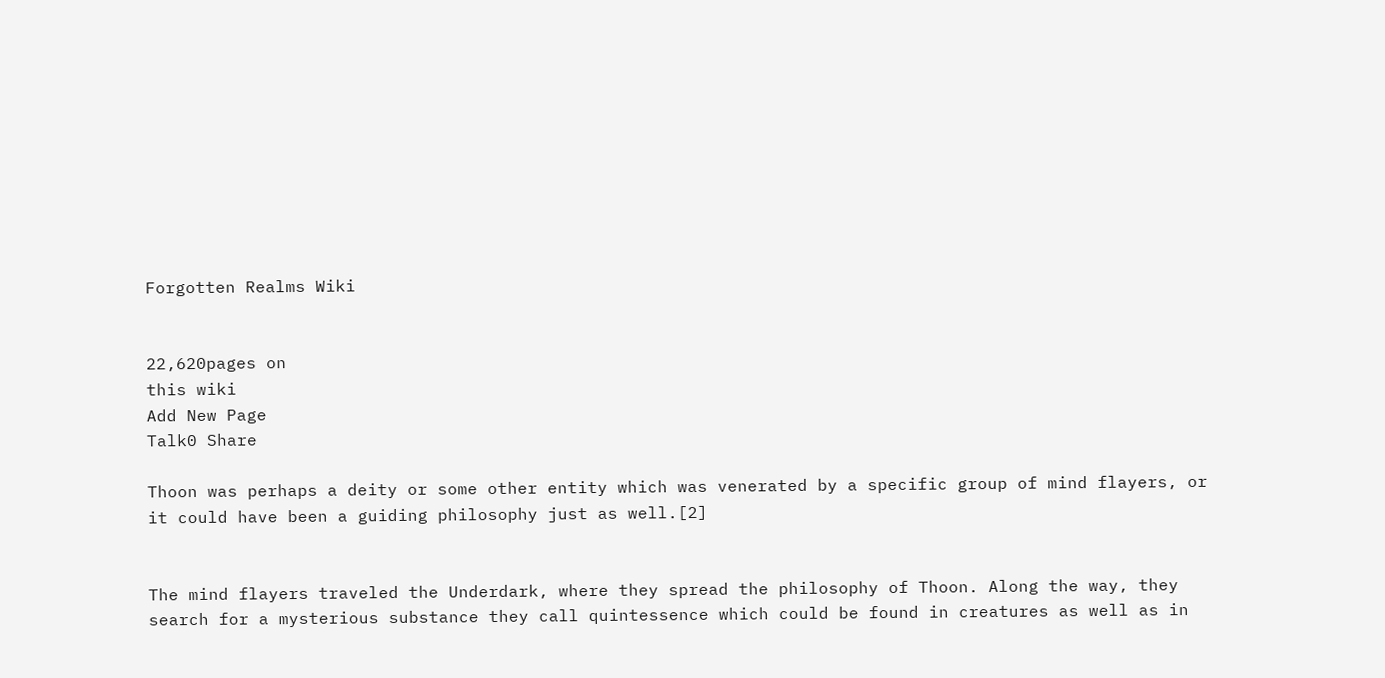Forgotten Realms Wiki


22,620pages on
this wiki
Add New Page
Talk0 Share

Thoon was perhaps a deity or some other entity which was venerated by a specific group of mind flayers, or it could have been a guiding philosophy just as well.[2]


The mind flayers traveled the Underdark, where they spread the philosophy of Thoon. Along the way, they search for a mysterious substance they call quintessence which could be found in creatures as well as in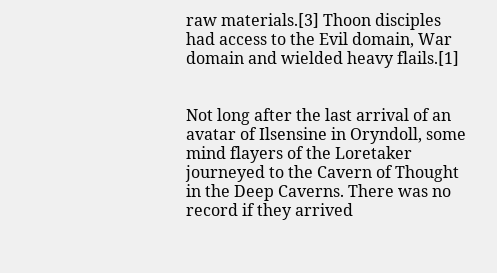raw materials.[3] Thoon disciples had access to the Evil domain, War domain and wielded heavy flails.[1]


Not long after the last arrival of an avatar of Ilsensine in Oryndoll, some mind flayers of the Loretaker journeyed to the Cavern of Thought in the Deep Caverns. There was no record if they arrived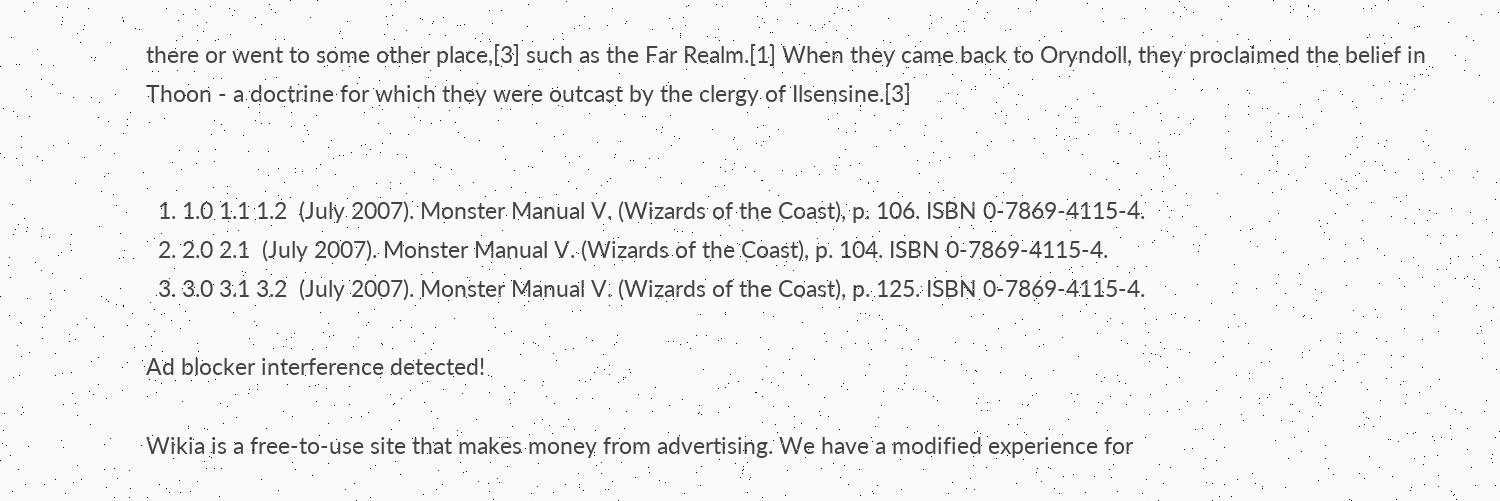there or went to some other place,[3] such as the Far Realm.[1] When they came back to Oryndoll, they proclaimed the belief in Thoon - a doctrine for which they were outcast by the clergy of Ilsensine.[3]


  1. 1.0 1.1 1.2  (July 2007). Monster Manual V. (Wizards of the Coast), p. 106. ISBN 0-7869-4115-4.
  2. 2.0 2.1  (July 2007). Monster Manual V. (Wizards of the Coast), p. 104. ISBN 0-7869-4115-4.
  3. 3.0 3.1 3.2  (July 2007). Monster Manual V. (Wizards of the Coast), p. 125. ISBN 0-7869-4115-4.

Ad blocker interference detected!

Wikia is a free-to-use site that makes money from advertising. We have a modified experience for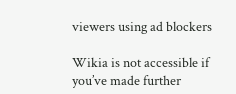viewers using ad blockers

Wikia is not accessible if you’ve made further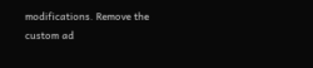modifications. Remove the custom ad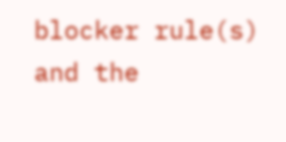blocker rule(s) and the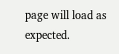page will load as expected.